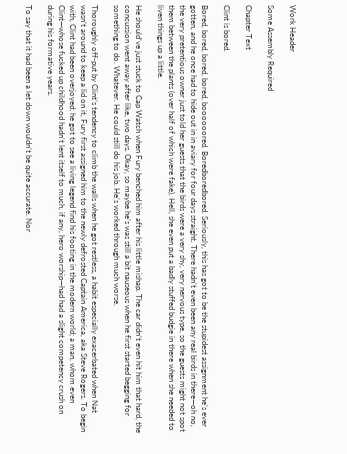Work Header

Some Assembly Required

Chapter Text

Clint is bored.

Bored, bored, bored, bored, boooooored. Boredboredbored. Seriously, this has got to be the stupidest assignment he’s ever gotten, and he once had to hide out in in aviary for four days straight. There hadn’t even been any real birds in there—oh no, the very pretentious owner just told her guests that the birds were a very shy, very nervous type, so the guests might not spot them between the plants (over half of which were fake). Hell, she even put a badly stuffed budgie in there when she needed to liven things up a little.

He should’ve just stuck to Cap Watch when Fury benched him after his little mishap. The car didn’t even hit him that hard, the concussion went away after like, two days. Okay, so maybe he’s was still a bit nauseous when he first started begging for something to do. Whatever. He could still do his job. He’s worked through much worse.

Thoroughly off-put by Clint’s tendency to climb the walls when he got restless, a habit especially exacerbated when Nat wasn’t around to keep a lid on it, Fury first assigned him to the newly defrosted Captain America, aka Steve Rogers. To begin with, Clint had been overjoyed; he got to see a living legend find his footing in the modern world; a man, whom even Clint—whose fucked up childhood hadn’t lent itself to much, if any, hero worship—had had a slight competency crush on during his formative years.

To say that it had been a let down wouldn’t be quite accurate. Nor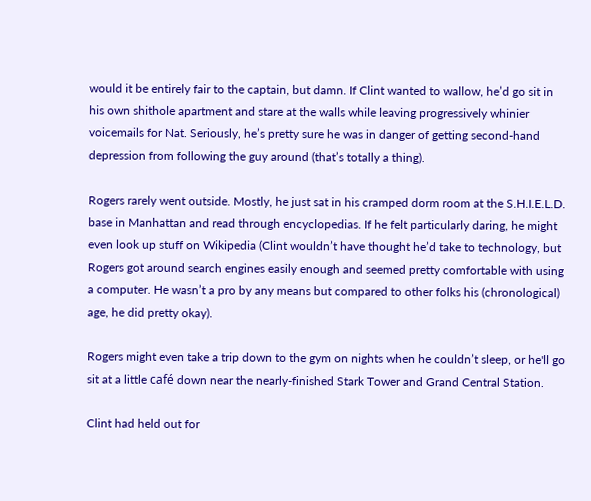would it be entirely fair to the captain, but damn. If Clint wanted to wallow, he’d go sit in his own shithole apartment and stare at the walls while leaving progressively whinier voicemails for Nat. Seriously, he’s pretty sure he was in danger of getting second-hand depression from following the guy around (that’s totally a thing).

Rogers rarely went outside. Mostly, he just sat in his cramped dorm room at the S.H.I.E.L.D. base in Manhattan and read through encyclopedias. If he felt particularly daring, he might even look up stuff on Wikipedia (Clint wouldn’t have thought he’d take to technology, but Rogers got around search engines easily enough and seemed pretty comfortable with using a computer. He wasn’t a pro by any means but compared to other folks his (chronological) age, he did pretty okay).

Rogers might even take a trip down to the gym on nights when he couldn’t sleep, or he'll go sit at a little café down near the nearly-finished Stark Tower and Grand Central Station.

Clint had held out for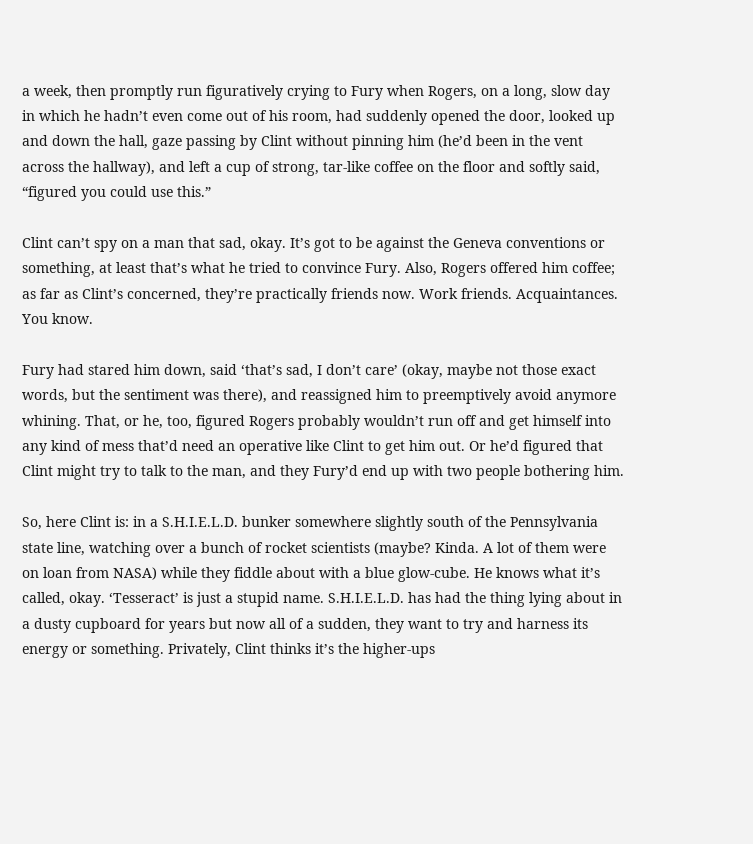a week, then promptly run figuratively crying to Fury when Rogers, on a long, slow day in which he hadn’t even come out of his room, had suddenly opened the door, looked up and down the hall, gaze passing by Clint without pinning him (he’d been in the vent across the hallway), and left a cup of strong, tar-like coffee on the floor and softly said, “figured you could use this.”

Clint can’t spy on a man that sad, okay. It’s got to be against the Geneva conventions or something, at least that’s what he tried to convince Fury. Also, Rogers offered him coffee; as far as Clint’s concerned, they’re practically friends now. Work friends. Acquaintances. You know.

Fury had stared him down, said ‘that’s sad, I don’t care’ (okay, maybe not those exact words, but the sentiment was there), and reassigned him to preemptively avoid anymore whining. That, or he, too, figured Rogers probably wouldn’t run off and get himself into any kind of mess that’d need an operative like Clint to get him out. Or he’d figured that Clint might try to talk to the man, and they Fury’d end up with two people bothering him.

So, here Clint is: in a S.H.I.E.L.D. bunker somewhere slightly south of the Pennsylvania state line, watching over a bunch of rocket scientists (maybe? Kinda. A lot of them were on loan from NASA) while they fiddle about with a blue glow-cube. He knows what it’s called, okay. ‘Tesseract’ is just a stupid name. S.H.I.E.L.D. has had the thing lying about in a dusty cupboard for years but now all of a sudden, they want to try and harness its energy or something. Privately, Clint thinks it’s the higher-ups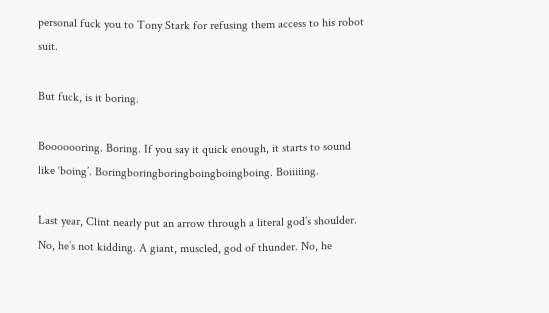personal fuck you to Tony Stark for refusing them access to his robot suit.

But fuck, is it boring.

Booooooring. Boring. If you say it quick enough, it starts to sound like ‘boing’. Boringboringboringboingboingboing. Boiiiiing.

Last year, Clint nearly put an arrow through a literal god’s shoulder. No, he’s not kidding. A giant, muscled, god of thunder. No, he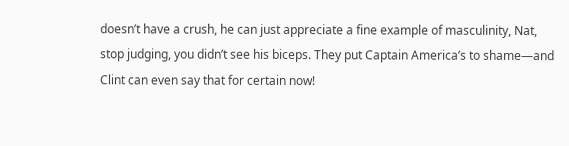doesn’t have a crush, he can just appreciate a fine example of masculinity, Nat, stop judging, you didn’t see his biceps. They put Captain America’s to shame—and Clint can even say that for certain now!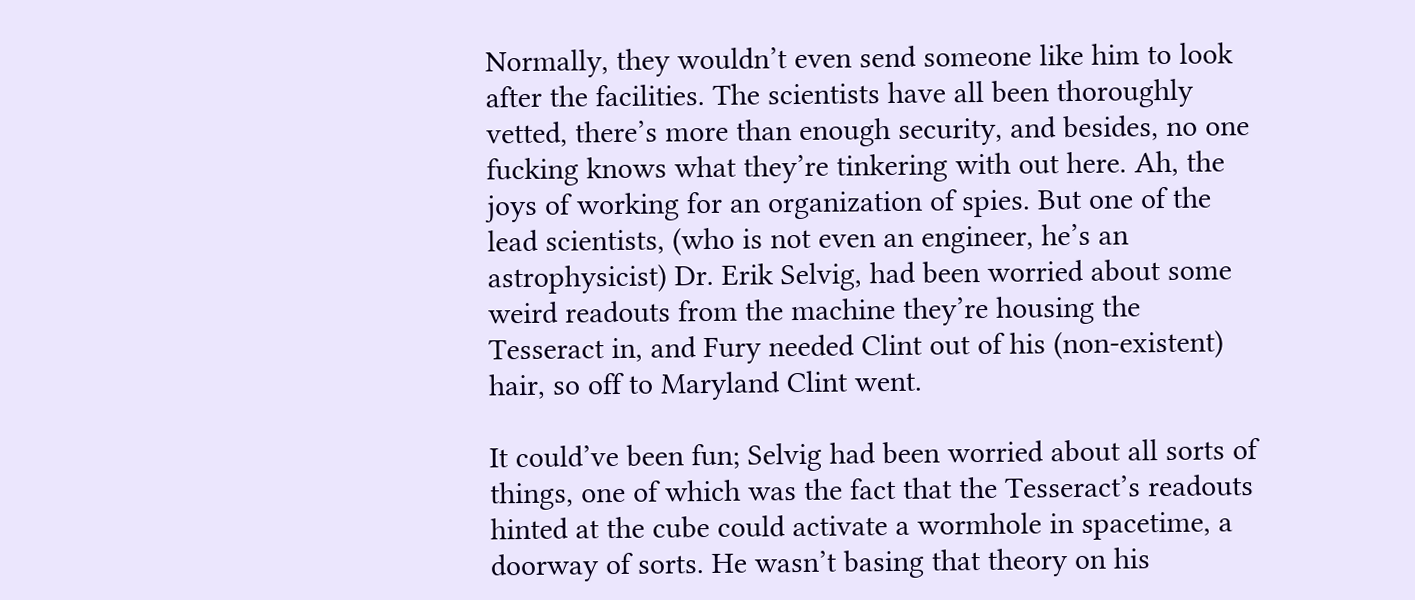Normally, they wouldn’t even send someone like him to look after the facilities. The scientists have all been thoroughly vetted, there’s more than enough security, and besides, no one fucking knows what they’re tinkering with out here. Ah, the joys of working for an organization of spies. But one of the lead scientists, (who is not even an engineer, he’s an astrophysicist) Dr. Erik Selvig, had been worried about some weird readouts from the machine they’re housing the Tesseract in, and Fury needed Clint out of his (non-existent) hair, so off to Maryland Clint went.

It could’ve been fun; Selvig had been worried about all sorts of things, one of which was the fact that the Tesseract’s readouts hinted at the cube could activate a wormhole in spacetime, a doorway of sorts. He wasn’t basing that theory on his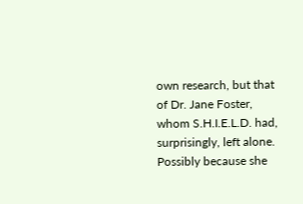own research, but that of Dr. Jane Foster, whom S.H.I.E.L.D. had, surprisingly, left alone. Possibly because she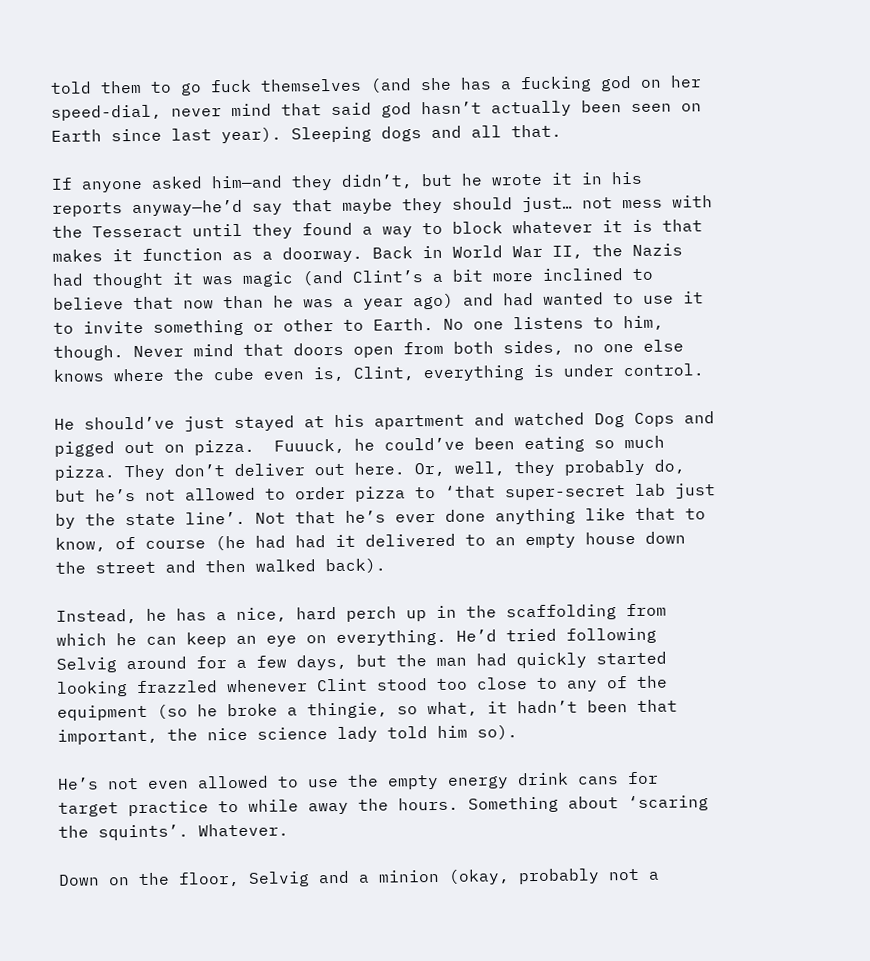told them to go fuck themselves (and she has a fucking god on her speed-dial, never mind that said god hasn’t actually been seen on Earth since last year). Sleeping dogs and all that.

If anyone asked him—and they didn’t, but he wrote it in his reports anyway—he’d say that maybe they should just… not mess with the Tesseract until they found a way to block whatever it is that makes it function as a doorway. Back in World War II, the Nazis had thought it was magic (and Clint’s a bit more inclined to believe that now than he was a year ago) and had wanted to use it to invite something or other to Earth. No one listens to him, though. Never mind that doors open from both sides, no one else knows where the cube even is, Clint, everything is under control.

He should’ve just stayed at his apartment and watched Dog Cops and pigged out on pizza.  Fuuuck, he could’ve been eating so much pizza. They don’t deliver out here. Or, well, they probably do, but he’s not allowed to order pizza to ‘that super-secret lab just by the state line’. Not that he’s ever done anything like that to know, of course (he had had it delivered to an empty house down the street and then walked back).

Instead, he has a nice, hard perch up in the scaffolding from which he can keep an eye on everything. He’d tried following Selvig around for a few days, but the man had quickly started looking frazzled whenever Clint stood too close to any of the equipment (so he broke a thingie, so what, it hadn’t been that important, the nice science lady told him so).

He’s not even allowed to use the empty energy drink cans for target practice to while away the hours. Something about ‘scaring the squints’. Whatever.

Down on the floor, Selvig and a minion (okay, probably not a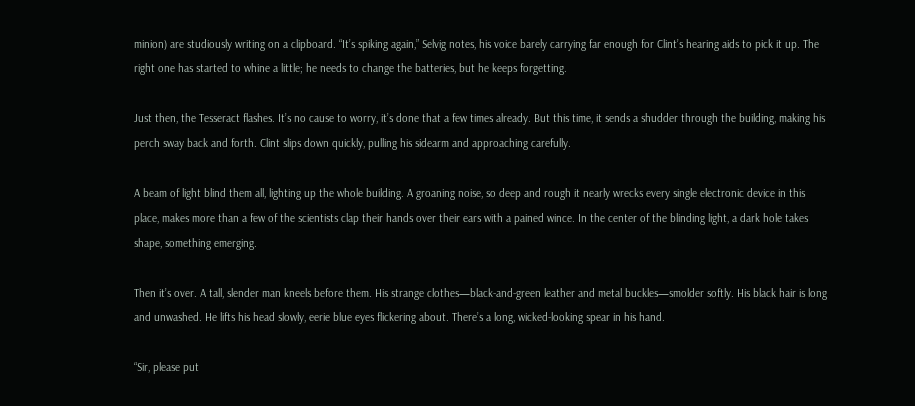minion) are studiously writing on a clipboard. “It’s spiking again,” Selvig notes, his voice barely carrying far enough for Clint’s hearing aids to pick it up. The right one has started to whine a little; he needs to change the batteries, but he keeps forgetting.

Just then, the Tesseract flashes. It’s no cause to worry, it’s done that a few times already. But this time, it sends a shudder through the building, making his perch sway back and forth. Clint slips down quickly, pulling his sidearm and approaching carefully.

A beam of light blind them all, lighting up the whole building. A groaning noise, so deep and rough it nearly wrecks every single electronic device in this place, makes more than a few of the scientists clap their hands over their ears with a pained wince. In the center of the blinding light, a dark hole takes shape, something emerging.

Then it’s over. A tall, slender man kneels before them. His strange clothes—black-and-green leather and metal buckles—smolder softly. His black hair is long and unwashed. He lifts his head slowly, eerie blue eyes flickering about. There’s a long, wicked-looking spear in his hand.

“Sir, please put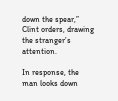down the spear,” Clint orders, drawing the stranger’s attention.

In response, the man looks down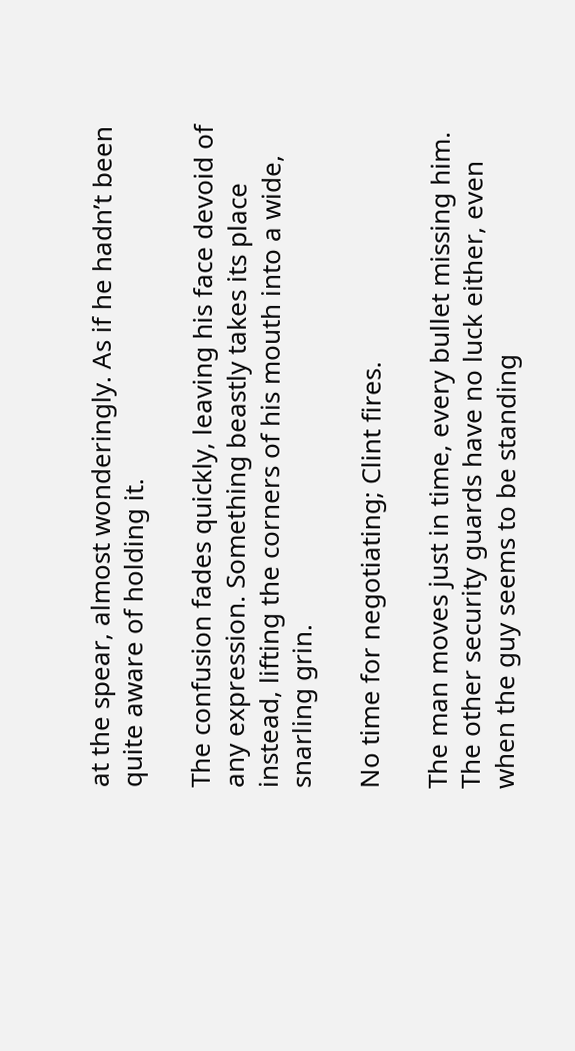at the spear, almost wonderingly. As if he hadn’t been quite aware of holding it.

The confusion fades quickly, leaving his face devoid of any expression. Something beastly takes its place instead, lifting the corners of his mouth into a wide, snarling grin.

No time for negotiating; Clint fires.

The man moves just in time, every bullet missing him. The other security guards have no luck either, even when the guy seems to be standing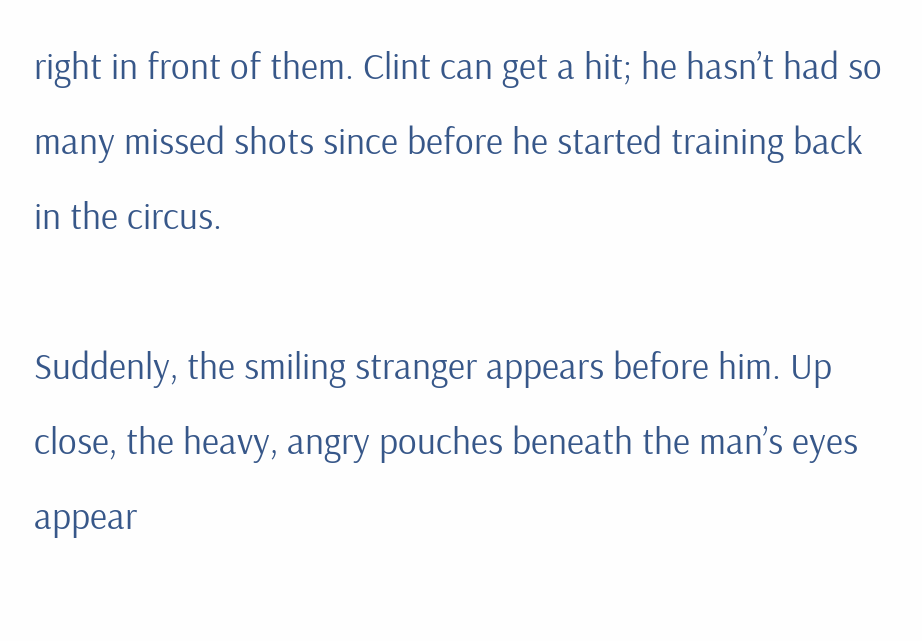right in front of them. Clint can get a hit; he hasn’t had so many missed shots since before he started training back in the circus.

Suddenly, the smiling stranger appears before him. Up close, the heavy, angry pouches beneath the man’s eyes appear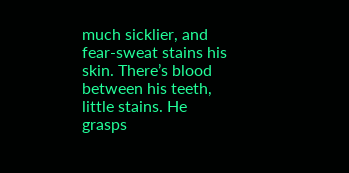much sicklier, and fear-sweat stains his skin. There’s blood between his teeth, little stains. He grasps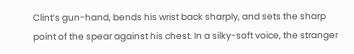Clint’s gun-hand, bends his wrist back sharply, and sets the sharp point of the spear against his chest. In a silky-soft voice, the stranger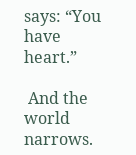says: “You have heart.”

 And the world narrows.